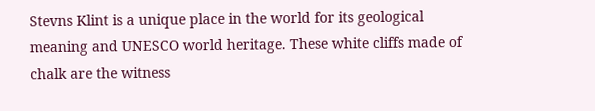Stevns Klint is a unique place in the world for its geological meaning and UNESCO world heritage. These white cliffs made of chalk are the witness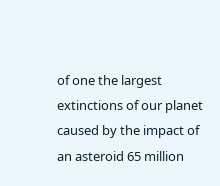of one the largest extinctions of our planet caused by the impact of an asteroid 65 million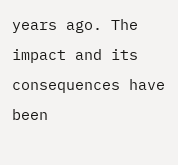years ago. The impact and its consequences have been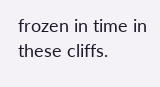frozen in time in these cliffs.